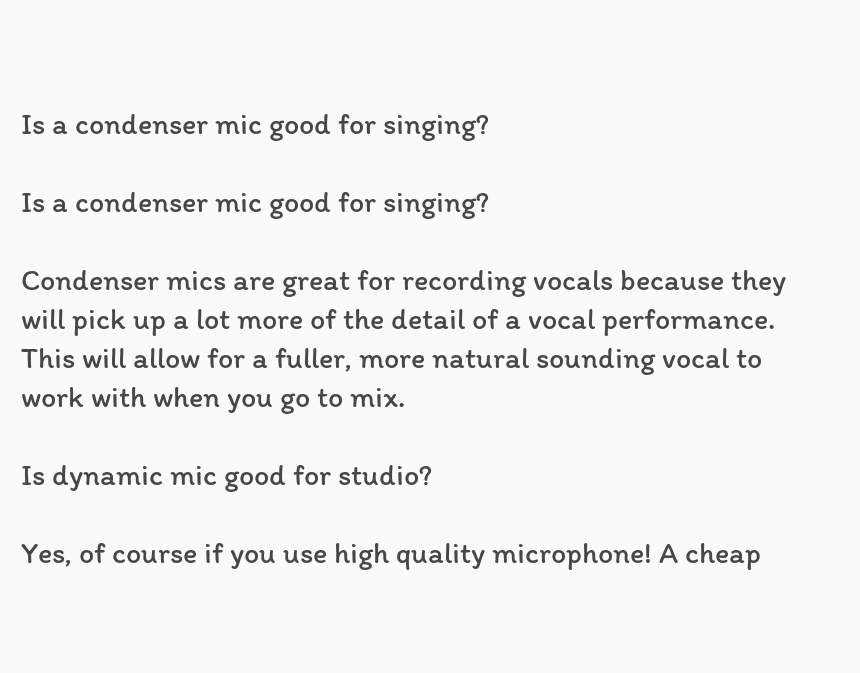Is a condenser mic good for singing?

Is a condenser mic good for singing?

Condenser mics are great for recording vocals because they will pick up a lot more of the detail of a vocal performance. This will allow for a fuller, more natural sounding vocal to work with when you go to mix.

Is dynamic mic good for studio?

Yes, of course if you use high quality microphone! A cheap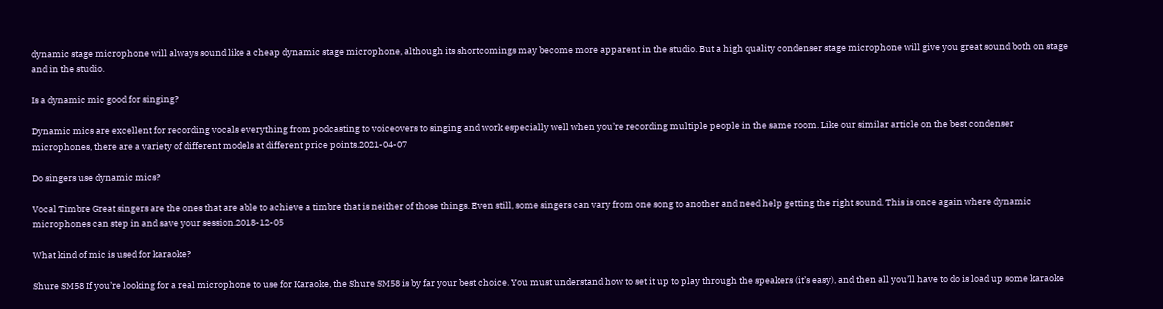dynamic stage microphone will always sound like a cheap dynamic stage microphone, although its shortcomings may become more apparent in the studio. But a high quality condenser stage microphone will give you great sound both on stage and in the studio.

Is a dynamic mic good for singing?

Dynamic mics are excellent for recording vocals everything from podcasting to voiceovers to singing and work especially well when you’re recording multiple people in the same room. Like our similar article on the best condenser microphones, there are a variety of different models at different price points.2021-04-07

Do singers use dynamic mics?

Vocal Timbre Great singers are the ones that are able to achieve a timbre that is neither of those things. Even still, some singers can vary from one song to another and need help getting the right sound. This is once again where dynamic microphones can step in and save your session.2018-12-05

What kind of mic is used for karaoke?

Shure SM58 If you’re looking for a real microphone to use for Karaoke, the Shure SM58 is by far your best choice. You must understand how to set it up to play through the speakers (it’s easy), and then all you’ll have to do is load up some karaoke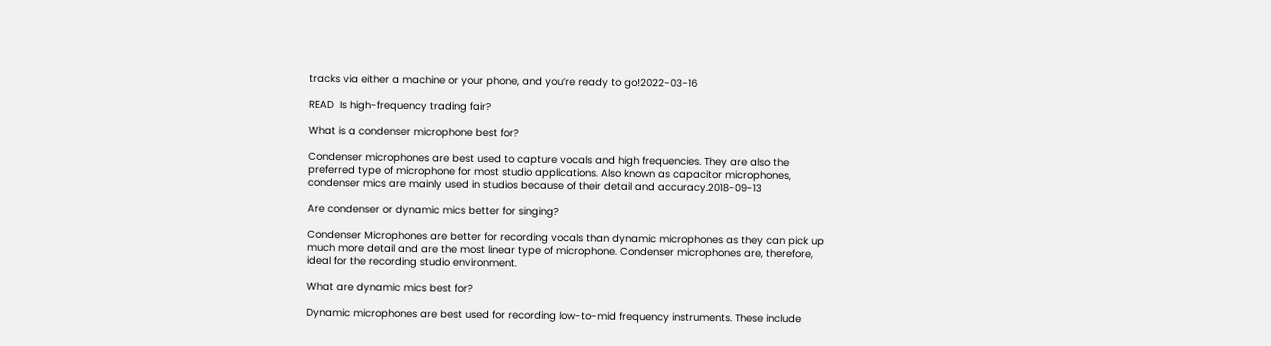tracks via either a machine or your phone, and you’re ready to go!2022-03-16

READ  Is high-frequency trading fair?

What is a condenser microphone best for?

Condenser microphones are best used to capture vocals and high frequencies. They are also the preferred type of microphone for most studio applications. Also known as capacitor microphones, condenser mics are mainly used in studios because of their detail and accuracy.2018-09-13

Are condenser or dynamic mics better for singing?

Condenser Microphones are better for recording vocals than dynamic microphones as they can pick up much more detail and are the most linear type of microphone. Condenser microphones are, therefore, ideal for the recording studio environment.

What are dynamic mics best for?

Dynamic microphones are best used for recording low-to-mid frequency instruments. These include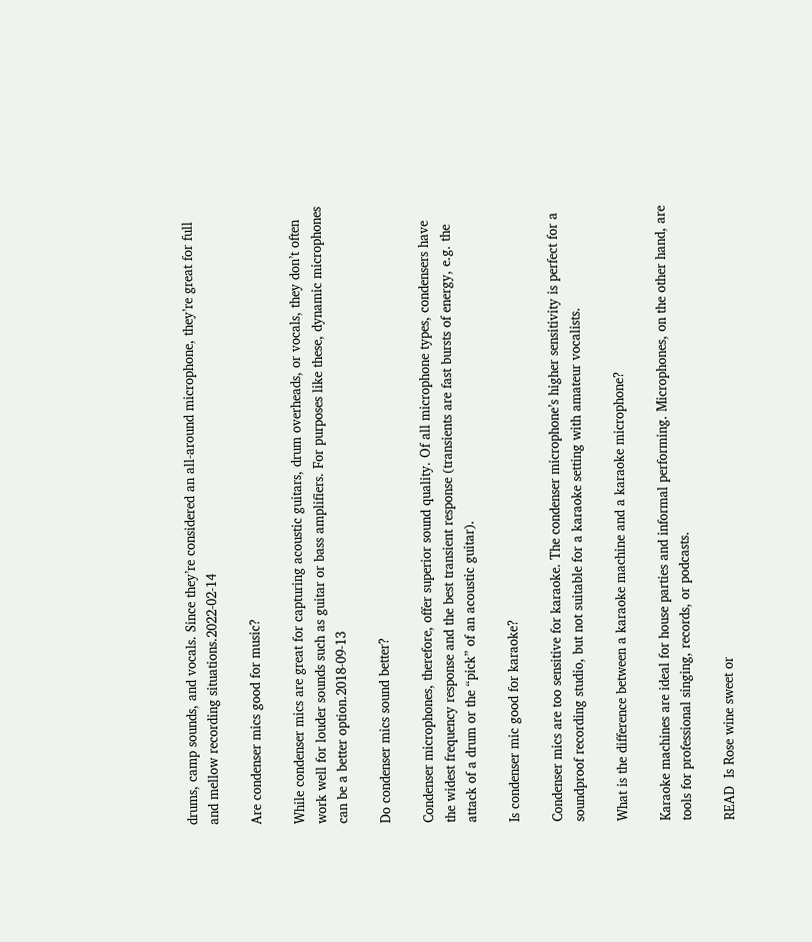drums, camp sounds, and vocals. Since they’re considered an all-around microphone, they’re great for full and mellow recording situations.2022-02-14

Are condenser mics good for music?

While condenser mics are great for capturing acoustic guitars, drum overheads, or vocals, they don’t often work well for louder sounds such as guitar or bass amplifiers. For purposes like these, dynamic microphones can be a better option.2018-09-13

Do condenser mics sound better?

Condenser microphones, therefore, offer superior sound quality. Of all microphone types, condensers have the widest frequency response and the best transient response (transients are fast bursts of energy, e.g. the attack of a drum or the “pick” of an acoustic guitar).

Is condenser mic good for karaoke?

Condenser mics are too sensitive for karaoke. The condenser microphone’s higher sensitivity is perfect for a soundproof recording studio, but not suitable for a karaoke setting with amateur vocalists.

What is the difference between a karaoke machine and a karaoke microphone?

Karaoke machines are ideal for house parties and informal performing. Microphones, on the other hand, are tools for professional singing, records, or podcasts.

READ  Is Rose wine sweet or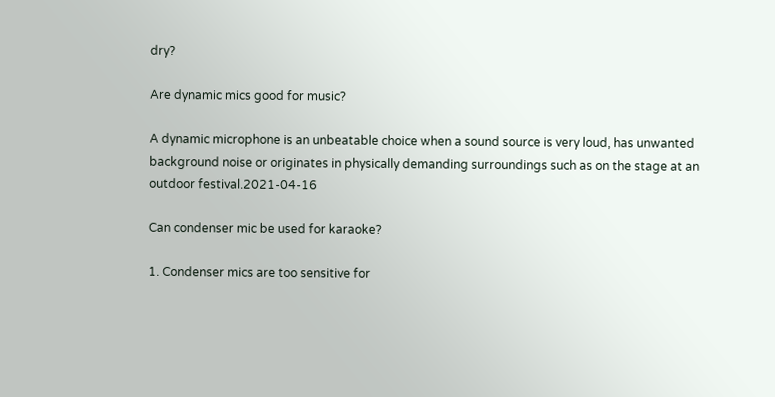dry?

Are dynamic mics good for music?

A dynamic microphone is an unbeatable choice when a sound source is very loud, has unwanted background noise or originates in physically demanding surroundings such as on the stage at an outdoor festival.2021-04-16

Can condenser mic be used for karaoke?

1. Condenser mics are too sensitive for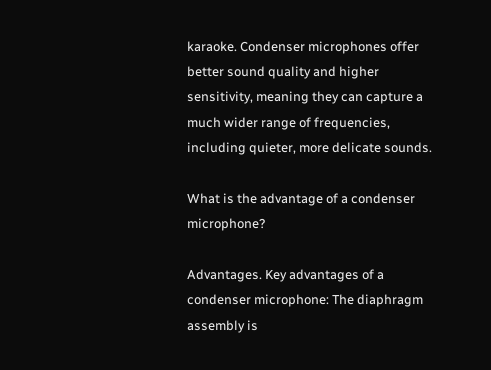karaoke. Condenser microphones offer better sound quality and higher sensitivity, meaning they can capture a much wider range of frequencies, including quieter, more delicate sounds.

What is the advantage of a condenser microphone?

Advantages. Key advantages of a condenser microphone: The diaphragm assembly is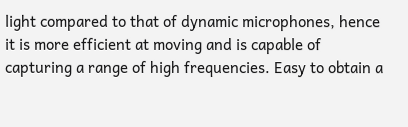light compared to that of dynamic microphones, hence it is more efficient at moving and is capable of capturing a range of high frequencies. Easy to obtain a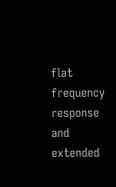flat frequency response and extended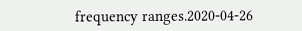frequency ranges.2020-04-26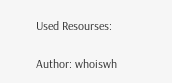Used Resourses:

Author: whoiswh